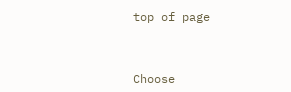top of page



Choose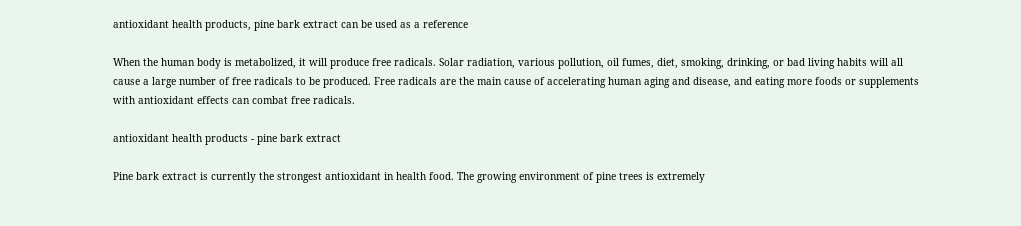antioxidant health products, pine bark extract can be used as a reference

When the human body is metabolized, it will produce free radicals. Solar radiation, various pollution, oil fumes, diet, smoking, drinking, or bad living habits will all cause a large number of free radicals to be produced. Free radicals are the main cause of accelerating human aging and disease, and eating more foods or supplements with antioxidant effects can combat free radicals.

antioxidant health products - pine bark extract

Pine bark extract is currently the strongest antioxidant in health food. The growing environment of pine trees is extremely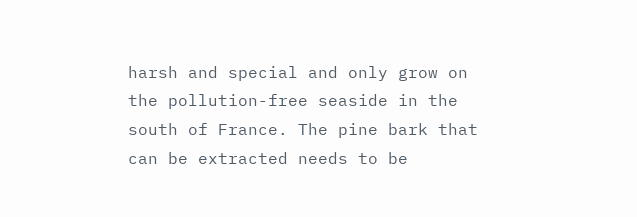harsh and special and only grow on the pollution-free seaside in the south of France. The pine bark that can be extracted needs to be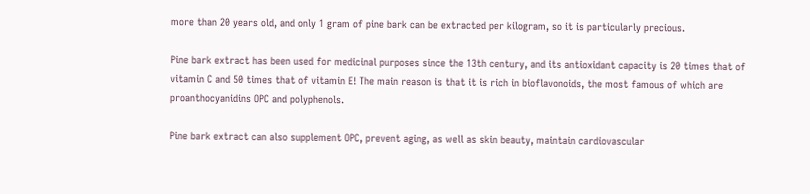more than 20 years old, and only 1 gram of pine bark can be extracted per kilogram, so it is particularly precious.

Pine bark extract has been used for medicinal purposes since the 13th century, and its antioxidant capacity is 20 times that of vitamin C and 50 times that of vitamin E! The main reason is that it is rich in bioflavonoids, the most famous of which are proanthocyanidins OPC and polyphenols.

Pine bark extract can also supplement OPC, prevent aging, as well as skin beauty, maintain cardiovascular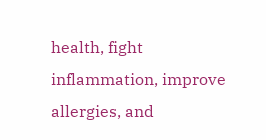health, fight inflammation, improve allergies, and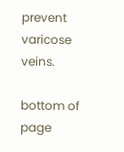prevent varicose veins.

bottom of page